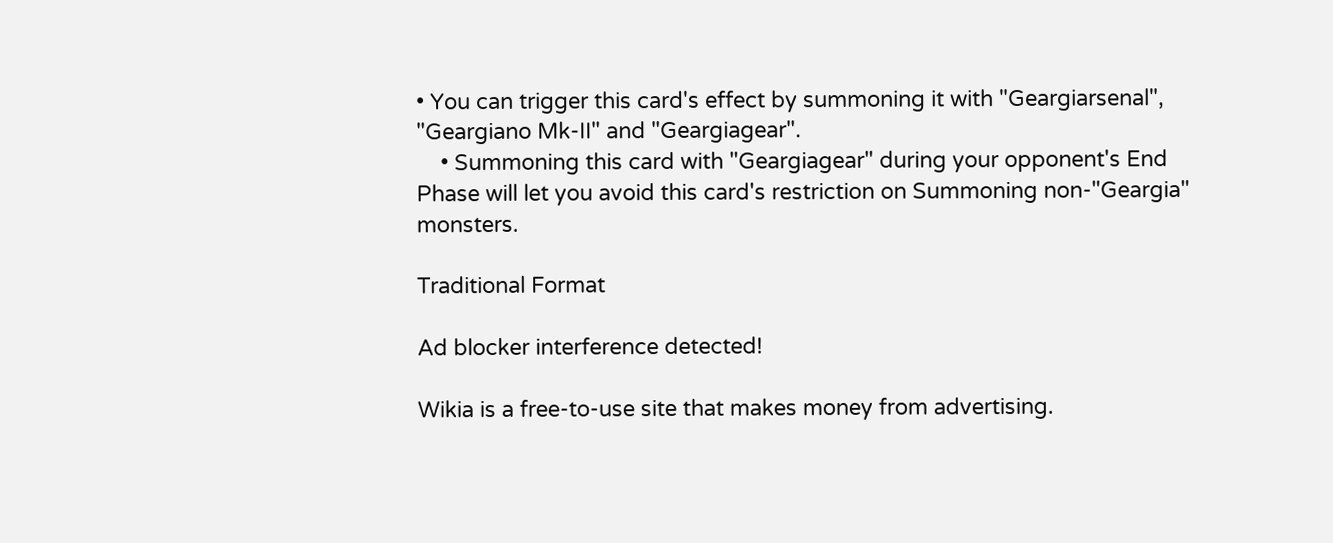• You can trigger this card's effect by summoning it with "Geargiarsenal", "Geargiano Mk-II" and "Geargiagear".
    • Summoning this card with "Geargiagear" during your opponent's End Phase will let you avoid this card's restriction on Summoning non-"Geargia" monsters.

Traditional Format

Ad blocker interference detected!

Wikia is a free-to-use site that makes money from advertising.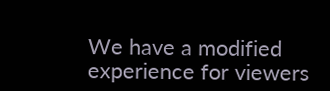We have a modified experience for viewers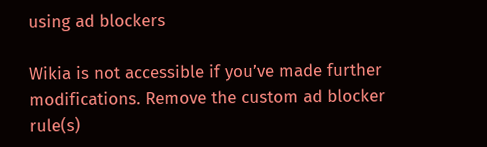using ad blockers

Wikia is not accessible if you’ve made further modifications. Remove the custom ad blocker rule(s)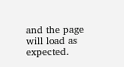and the page will load as expected.